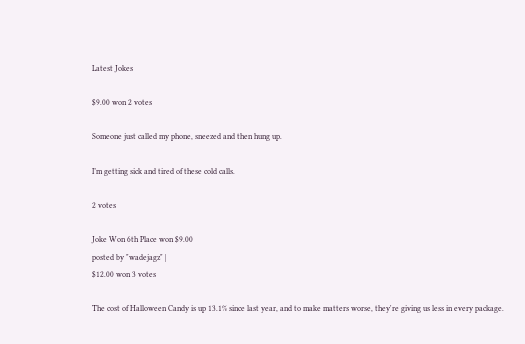Latest Jokes

$9.00 won 2 votes

Someone just called my phone, sneezed and then hung up.

I’m getting sick and tired of these cold calls.

2 votes

Joke Won 6th Place won $9.00
posted by "wadejagz" |
$12.00 won 3 votes

The cost of Halloween Candy is up 13.1% since last year, and to make matters worse, they're giving us less in every package.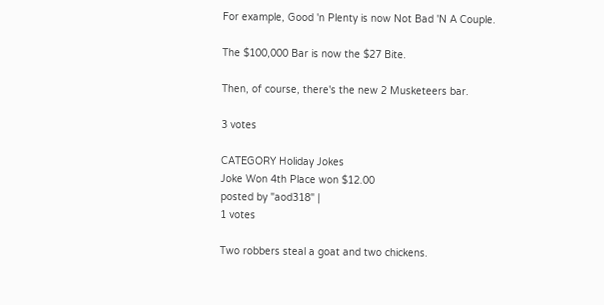For example, Good 'n Plenty is now Not Bad 'N A Couple.

The $100,000 Bar is now the $27 Bite.

Then, of course, there's the new 2 Musketeers bar.

3 votes

CATEGORY Holiday Jokes
Joke Won 4th Place won $12.00
posted by "aod318" |
1 votes

Two robbers steal a goat and two chickens.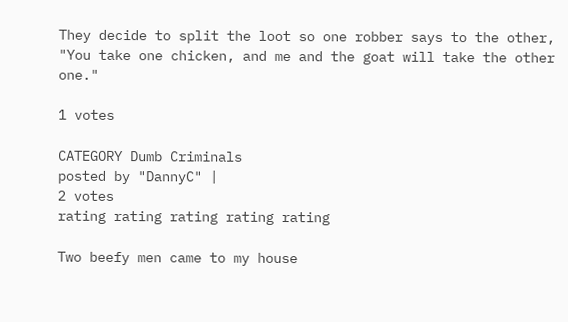They decide to split the loot so one robber says to the other, "You take one chicken, and me and the goat will take the other one."

1 votes

CATEGORY Dumb Criminals
posted by "DannyC" |
2 votes
rating rating rating rating rating

Two beefy men came to my house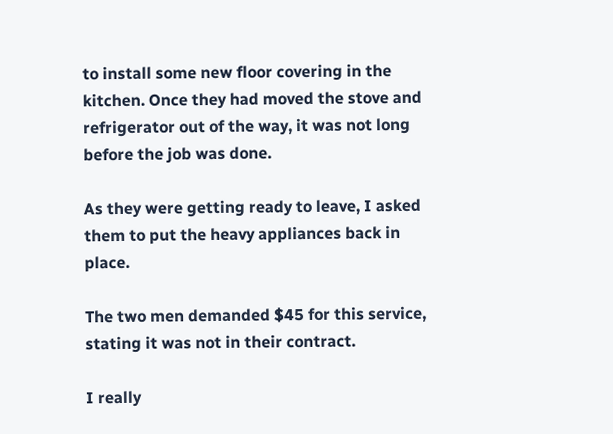to install some new floor covering in the kitchen. Once they had moved the stove and refrigerator out of the way, it was not long before the job was done.

As they were getting ready to leave, I asked them to put the heavy appliances back in place.

The two men demanded $45 for this service, stating it was not in their contract.

I really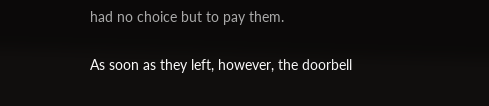had no choice but to pay them.

As soon as they left, however, the doorbell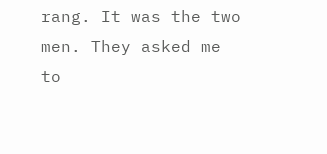rang. It was the two men. They asked me to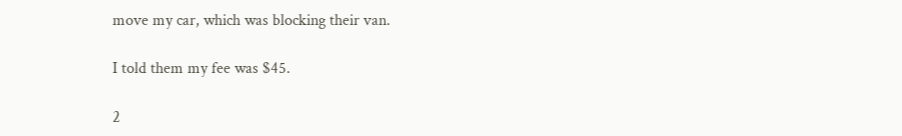move my car, which was blocking their van.

I told them my fee was $45.

2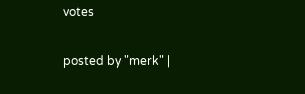votes

posted by "merk" |